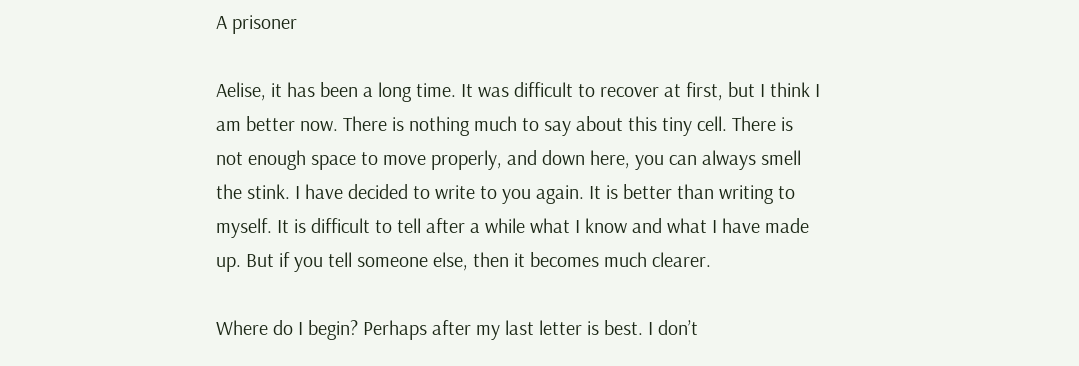A prisoner

Aelise, it has been a long time. It was difficult to recover at first, but I think I am better now. There is nothing much to say about this tiny cell. There is not enough space to move properly, and down here, you can always smell the stink. I have decided to write to you again. It is better than writing to myself. It is difficult to tell after a while what I know and what I have made up. But if you tell someone else, then it becomes much clearer.

Where do I begin? Perhaps after my last letter is best. I don’t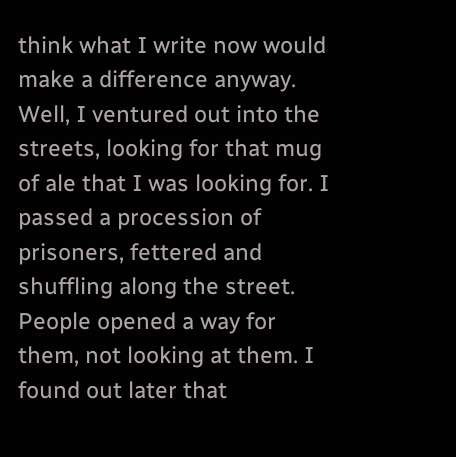think what I write now would make a difference anyway. Well, I ventured out into the streets, looking for that mug of ale that I was looking for. I passed a procession of prisoners, fettered and shuffling along the street. People opened a way for them, not looking at them. I found out later that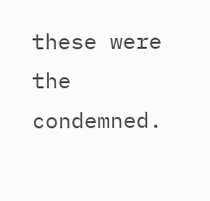these were the condemned.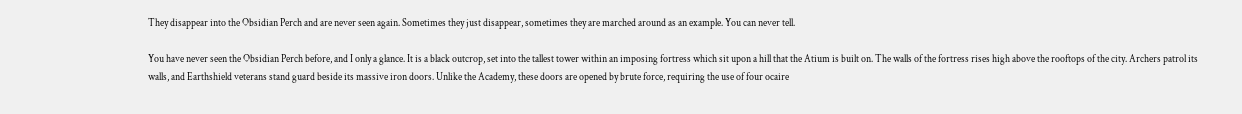They disappear into the Obsidian Perch and are never seen again. Sometimes they just disappear, sometimes they are marched around as an example. You can never tell.

You have never seen the Obsidian Perch before, and I only a glance. It is a black outcrop, set into the tallest tower within an imposing fortress which sit upon a hill that the Atium is built on. The walls of the fortress rises high above the rooftops of the city. Archers patrol its walls, and Earthshield veterans stand guard beside its massive iron doors. Unlike the Academy, these doors are opened by brute force, requiring the use of four ocaire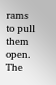rams to pull them open. The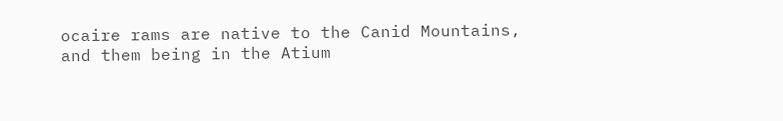ocaire rams are native to the Canid Mountains, and them being in the Atium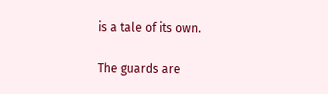is a tale of its own.

The guards are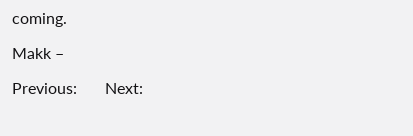coming.

Makk –

Previous:       Next: